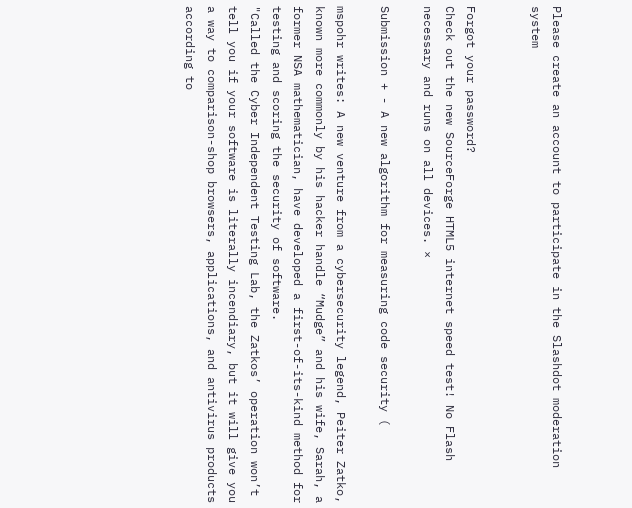Please create an account to participate in the Slashdot moderation system


Forgot your password?
Check out the new SourceForge HTML5 internet speed test! No Flash necessary and runs on all devices. ×

Submission + - A new algorithm for measuring code security (

mspohr writes: A new venture from a cybersecurity legend, Peiter Zatko, known more commonly by his hacker handle “Mudge” and his wife, Sarah, a former NSA mathematician, have developed a first-of-its-kind method for testing and scoring the security of software.
"Called the Cyber Independent Testing Lab, the Zatkos’ operation won’t tell you if your software is literally incendiary, but it will give you a way to comparison-shop browsers, applications, and antivirus products according to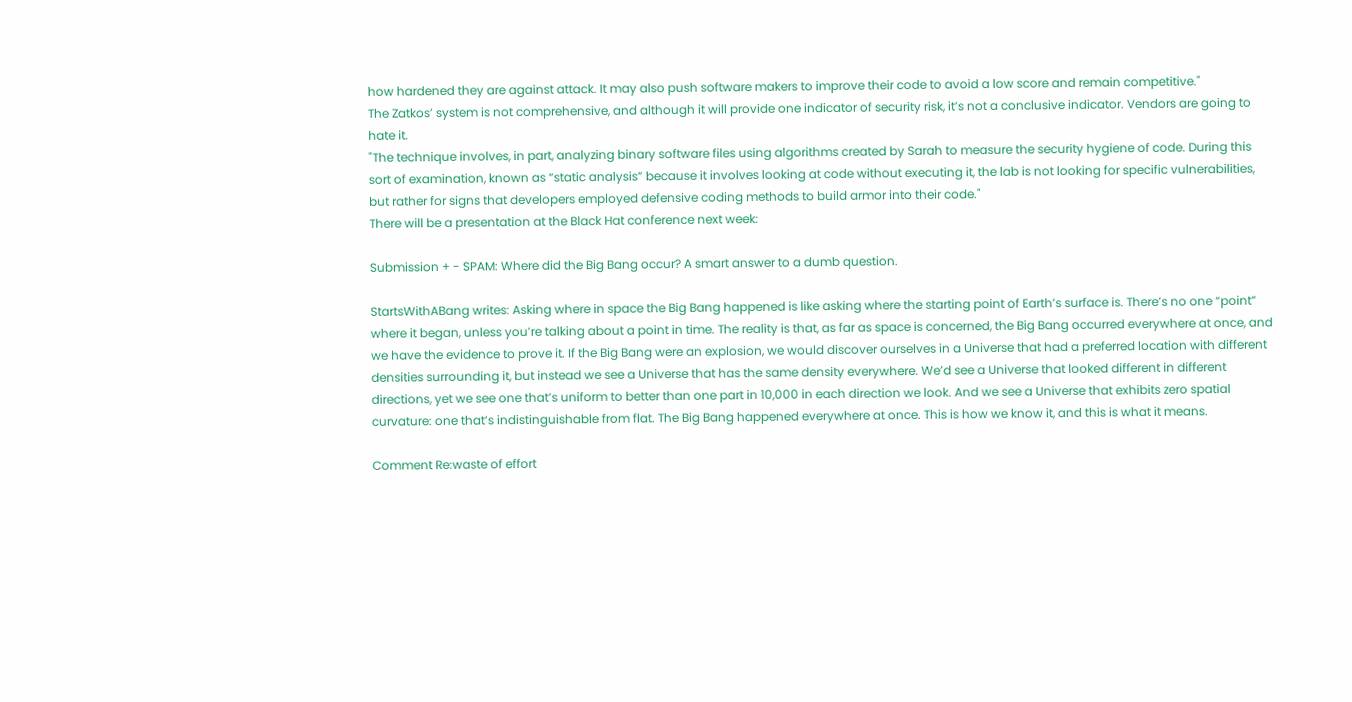how hardened they are against attack. It may also push software makers to improve their code to avoid a low score and remain competitive."
The Zatkos’ system is not comprehensive, and although it will provide one indicator of security risk, it’s not a conclusive indicator. Vendors are going to hate it.
"The technique involves, in part, analyzing binary software files using algorithms created by Sarah to measure the security hygiene of code. During this sort of examination, known as “static analysis” because it involves looking at code without executing it, the lab is not looking for specific vulnerabilities, but rather for signs that developers employed defensive coding methods to build armor into their code."
There will be a presentation at the Black Hat conference next week:

Submission + - SPAM: Where did the Big Bang occur? A smart answer to a dumb question.

StartsWithABang writes: Asking where in space the Big Bang happened is like asking where the starting point of Earth’s surface is. There’s no one “point” where it began, unless you’re talking about a point in time. The reality is that, as far as space is concerned, the Big Bang occurred everywhere at once, and we have the evidence to prove it. If the Big Bang were an explosion, we would discover ourselves in a Universe that had a preferred location with different densities surrounding it, but instead we see a Universe that has the same density everywhere. We’d see a Universe that looked different in different directions, yet we see one that’s uniform to better than one part in 10,000 in each direction we look. And we see a Universe that exhibits zero spatial curvature: one that’s indistinguishable from flat. The Big Bang happened everywhere at once. This is how we know it, and this is what it means.

Comment Re:waste of effort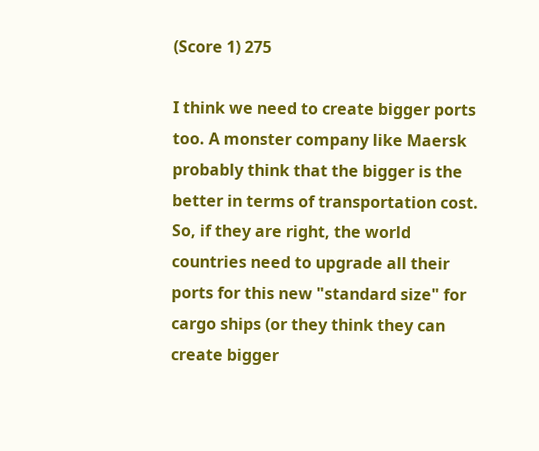(Score 1) 275

I think we need to create bigger ports too. A monster company like Maersk probably think that the bigger is the better in terms of transportation cost. So, if they are right, the world countries need to upgrade all their ports for this new "standard size" for cargo ships (or they think they can create bigger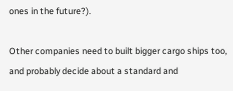ones in the future?).

Other companies need to built bigger cargo ships too, and probably decide about a standard and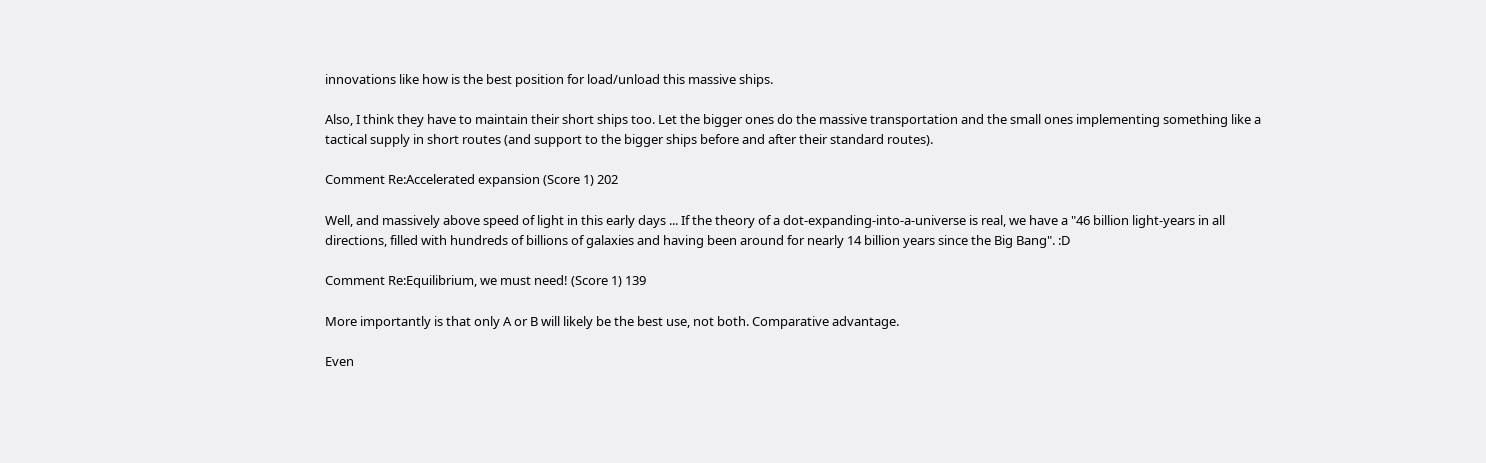innovations like how is the best position for load/unload this massive ships.

Also, I think they have to maintain their short ships too. Let the bigger ones do the massive transportation and the small ones implementing something like a tactical supply in short routes (and support to the bigger ships before and after their standard routes).

Comment Re:Accelerated expansion (Score 1) 202

Well, and massively above speed of light in this early days ... If the theory of a dot-expanding-into-a-universe is real, we have a "46 billion light-years in all directions, filled with hundreds of billions of galaxies and having been around for nearly 14 billion years since the Big Bang". :D

Comment Re:Equilibrium, we must need! (Score 1) 139

More importantly is that only A or B will likely be the best use, not both. Comparative advantage.

Even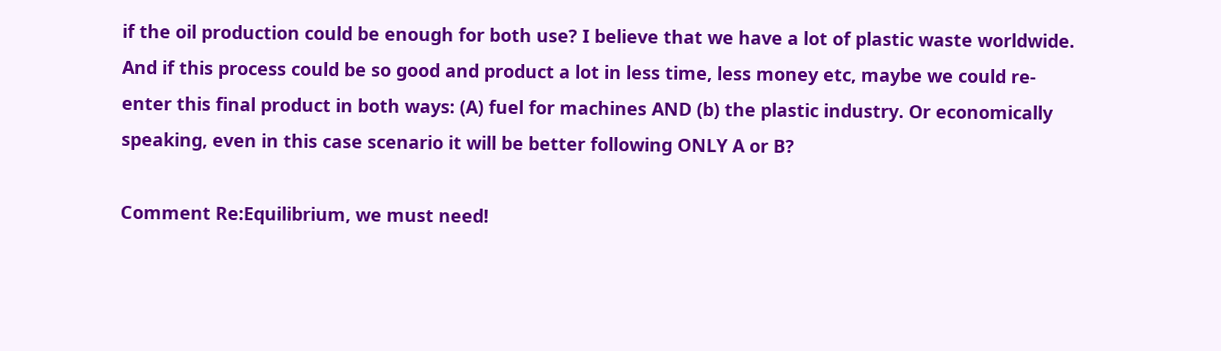if the oil production could be enough for both use? I believe that we have a lot of plastic waste worldwide. And if this process could be so good and product a lot in less time, less money etc, maybe we could re-enter this final product in both ways: (A) fuel for machines AND (b) the plastic industry. Or economically speaking, even in this case scenario it will be better following ONLY A or B?

Comment Re:Equilibrium, we must need!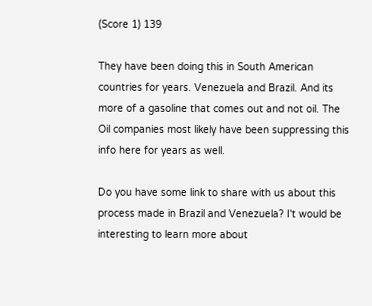(Score 1) 139

They have been doing this in South American countries for years. Venezuela and Brazil. And its more of a gasoline that comes out and not oil. The Oil companies most likely have been suppressing this info here for years as well.

Do you have some link to share with us about this process made in Brazil and Venezuela? I't would be interesting to learn more about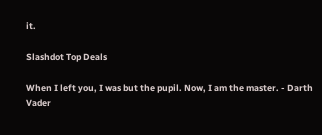it.

Slashdot Top Deals

When I left you, I was but the pupil. Now, I am the master. - Darth Vader